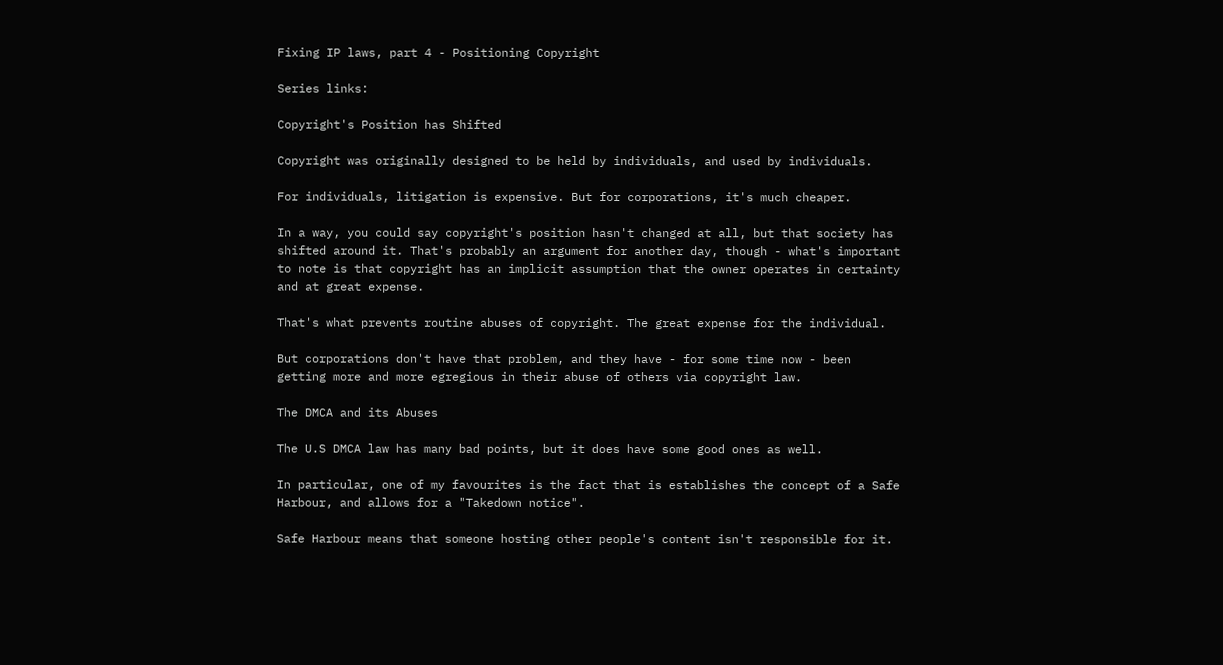Fixing IP laws, part 4 - Positioning Copyright

Series links:

Copyright's Position has Shifted

Copyright was originally designed to be held by individuals, and used by individuals.

For individuals, litigation is expensive. But for corporations, it's much cheaper.

In a way, you could say copyright's position hasn't changed at all, but that society has shifted around it. That's probably an argument for another day, though - what's important to note is that copyright has an implicit assumption that the owner operates in certainty and at great expense.

That's what prevents routine abuses of copyright. The great expense for the individual.

But corporations don't have that problem, and they have - for some time now - been getting more and more egregious in their abuse of others via copyright law.

The DMCA and its Abuses

The U.S DMCA law has many bad points, but it does have some good ones as well.

In particular, one of my favourites is the fact that is establishes the concept of a Safe Harbour, and allows for a "Takedown notice".

Safe Harbour means that someone hosting other people's content isn't responsible for it.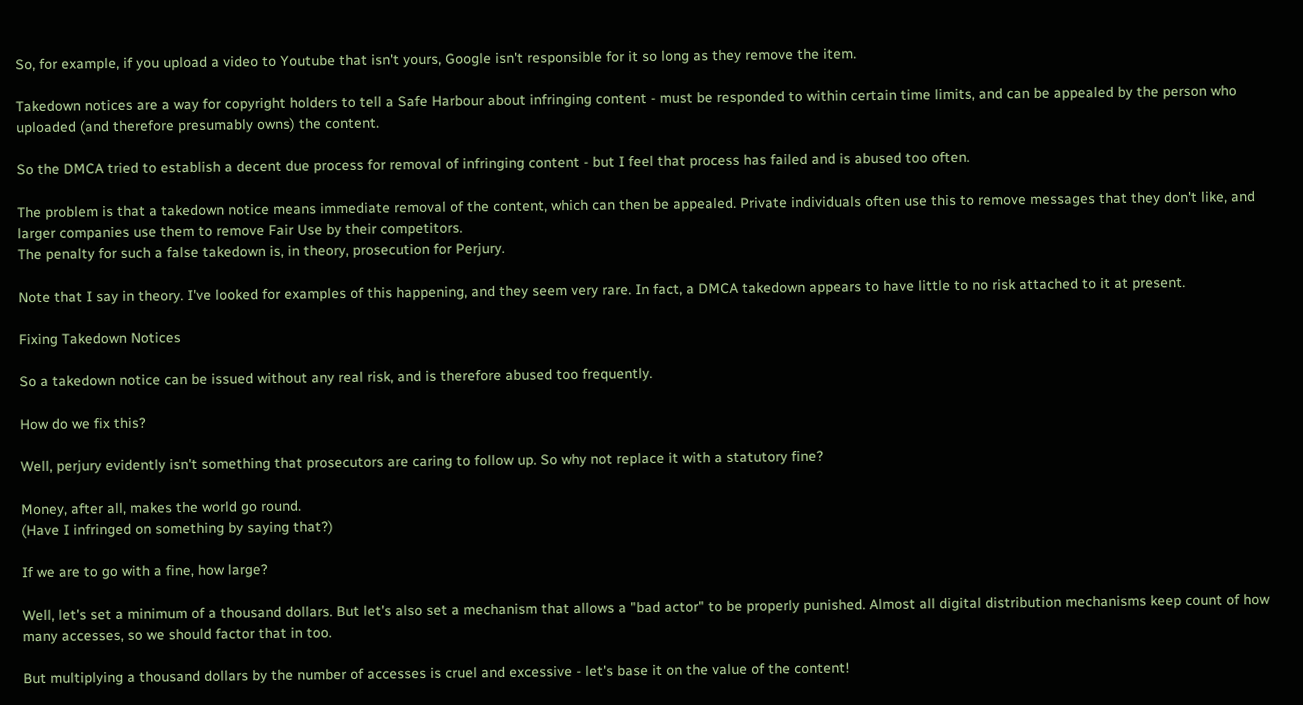So, for example, if you upload a video to Youtube that isn't yours, Google isn't responsible for it so long as they remove the item.

Takedown notices are a way for copyright holders to tell a Safe Harbour about infringing content - must be responded to within certain time limits, and can be appealed by the person who uploaded (and therefore presumably owns) the content.

So the DMCA tried to establish a decent due process for removal of infringing content - but I feel that process has failed and is abused too often.

The problem is that a takedown notice means immediate removal of the content, which can then be appealed. Private individuals often use this to remove messages that they don't like, and larger companies use them to remove Fair Use by their competitors.
The penalty for such a false takedown is, in theory, prosecution for Perjury.

Note that I say in theory. I've looked for examples of this happening, and they seem very rare. In fact, a DMCA takedown appears to have little to no risk attached to it at present.

Fixing Takedown Notices

So a takedown notice can be issued without any real risk, and is therefore abused too frequently.

How do we fix this?

Well, perjury evidently isn't something that prosecutors are caring to follow up. So why not replace it with a statutory fine?

Money, after all, makes the world go round.
(Have I infringed on something by saying that?)

If we are to go with a fine, how large?

Well, let's set a minimum of a thousand dollars. But let's also set a mechanism that allows a "bad actor" to be properly punished. Almost all digital distribution mechanisms keep count of how many accesses, so we should factor that in too.

But multiplying a thousand dollars by the number of accesses is cruel and excessive - let's base it on the value of the content!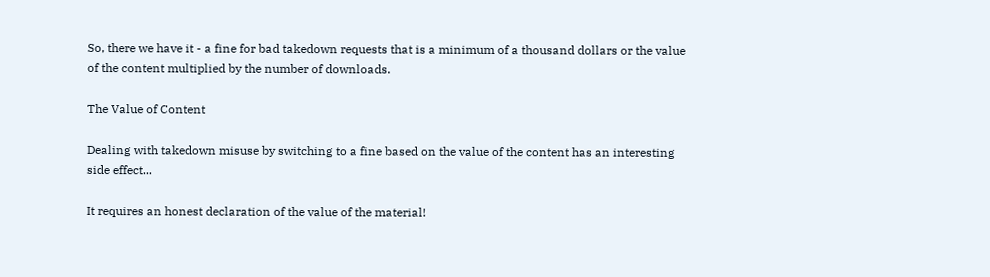So, there we have it - a fine for bad takedown requests that is a minimum of a thousand dollars or the value of the content multiplied by the number of downloads.

The Value of Content

Dealing with takedown misuse by switching to a fine based on the value of the content has an interesting side effect...

It requires an honest declaration of the value of the material!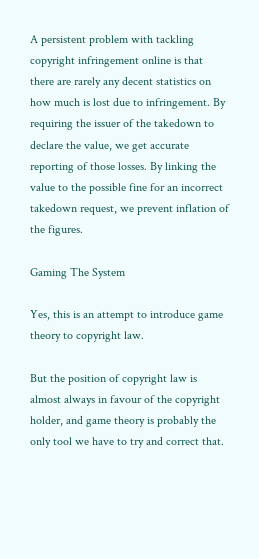A persistent problem with tackling copyright infringement online is that there are rarely any decent statistics on how much is lost due to infringement. By requiring the issuer of the takedown to declare the value, we get accurate reporting of those losses. By linking the value to the possible fine for an incorrect takedown request, we prevent inflation of the figures.

Gaming The System

Yes, this is an attempt to introduce game theory to copyright law.

But the position of copyright law is almost always in favour of the copyright holder, and game theory is probably the only tool we have to try and correct that.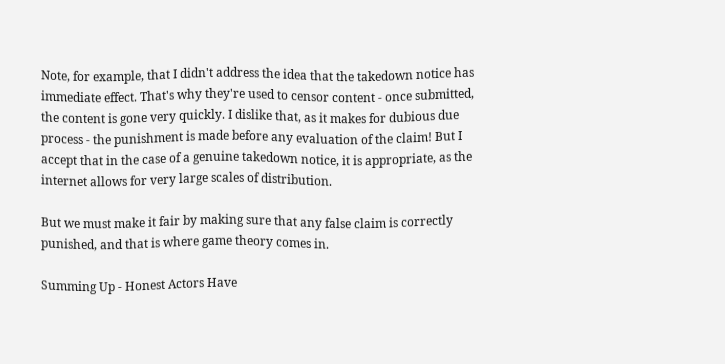Note, for example, that I didn't address the idea that the takedown notice has immediate effect. That's why they're used to censor content - once submitted, the content is gone very quickly. I dislike that, as it makes for dubious due process - the punishment is made before any evaluation of the claim! But I accept that in the case of a genuine takedown notice, it is appropriate, as the internet allows for very large scales of distribution.

But we must make it fair by making sure that any false claim is correctly punished, and that is where game theory comes in.

Summing Up - Honest Actors Have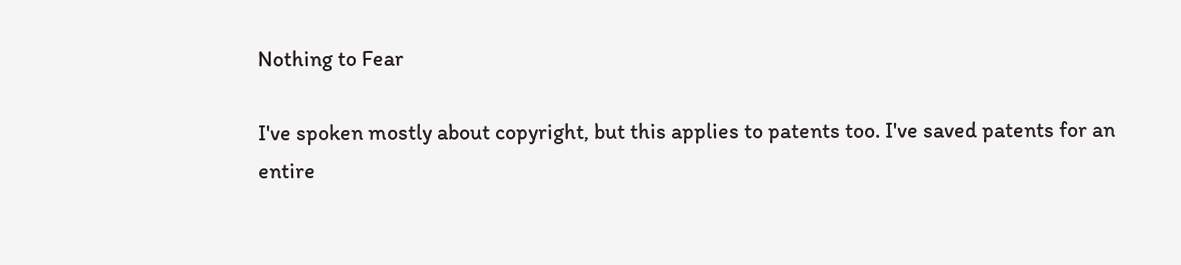Nothing to Fear

I've spoken mostly about copyright, but this applies to patents too. I've saved patents for an entire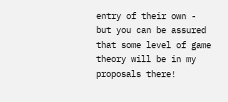entry of their own - but you can be assured that some level of game theory will be in my proposals there!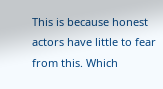This is because honest actors have little to fear from this. Which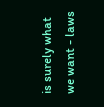is surely what we want - laws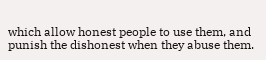which allow honest people to use them, and punish the dishonest when they abuse them.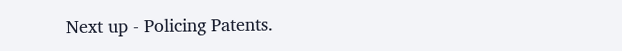Next up - Policing Patents.